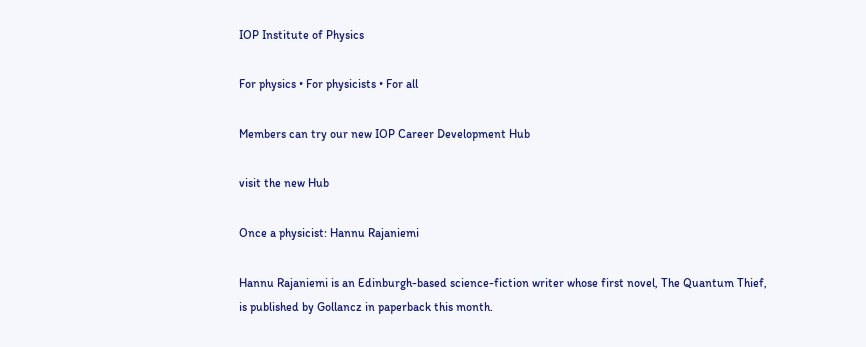IOP Institute of Physics

For physics • For physicists • For all

Members can try our new IOP Career Development Hub

visit the new Hub

Once a physicist: Hannu Rajaniemi

Hannu Rajaniemi is an Edinburgh-based science-fiction writer whose first novel, The Quantum Thief, is published by Gollancz in paperback this month.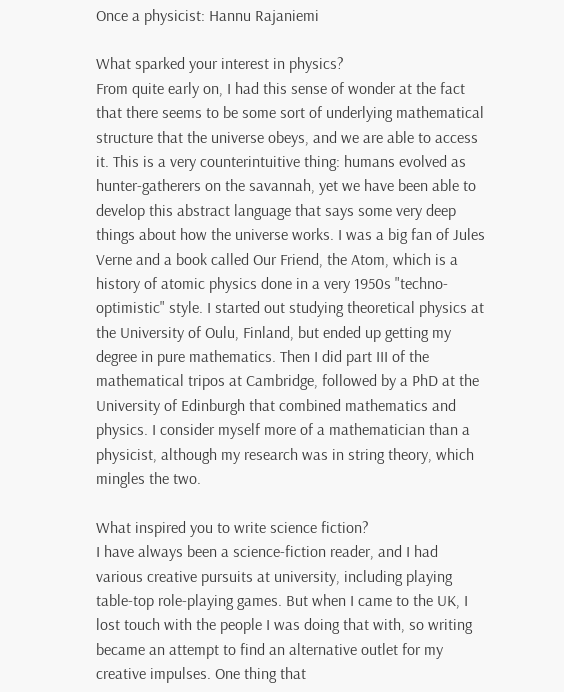Once a physicist: Hannu Rajaniemi

What sparked your interest in physics?
From quite early on, I had this sense of wonder at the fact that there seems to be some sort of underlying mathematical structure that the universe obeys, and we are able to access it. This is a very counterintuitive thing: humans evolved as hunter-gatherers on the savannah, yet we have been able to develop this abstract language that says some very deep things about how the universe works. I was a big fan of Jules Verne and a book called Our Friend, the Atom, which is a history of atomic physics done in a very 1950s "techno-optimistic" style. I started out studying theoretical physics at the University of Oulu, Finland, but ended up getting my degree in pure mathematics. Then I did part III of the mathematical tripos at Cambridge, followed by a PhD at the University of Edinburgh that combined mathematics and physics. I consider myself more of a mathematician than a physicist, although my research was in string theory, which mingles the two.

What inspired you to write science fiction?
I have always been a science-fiction reader, and I had various creative pursuits at university, including playing table-top role-playing games. But when I came to the UK, I lost touch with the people I was doing that with, so writing became an attempt to find an alternative outlet for my creative impulses. One thing that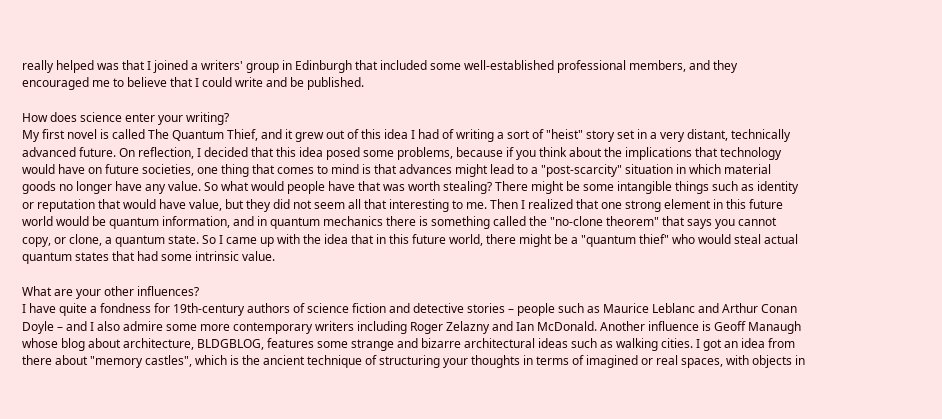really helped was that I joined a writers' group in Edinburgh that included some well-established professional members, and they encouraged me to believe that I could write and be published.

How does science enter your writing?
My first novel is called The Quantum Thief, and it grew out of this idea I had of writing a sort of "heist" story set in a very distant, technically advanced future. On reflection, I decided that this idea posed some problems, because if you think about the implications that technology would have on future societies, one thing that comes to mind is that advances might lead to a "post-scarcity" situation in which material goods no longer have any value. So what would people have that was worth stealing? There might be some intangible things such as identity or reputation that would have value, but they did not seem all that interesting to me. Then I realized that one strong element in this future world would be quantum information, and in quantum mechanics there is something called the "no-clone theorem" that says you cannot copy, or clone, a quantum state. So I came up with the idea that in this future world, there might be a "quantum thief" who would steal actual quantum states that had some intrinsic value.

What are your other influences?
I have quite a fondness for 19th-century authors of science fiction and detective stories – people such as Maurice Leblanc and Arthur Conan Doyle – and I also admire some more contemporary writers including Roger Zelazny and Ian McDonald. Another influence is Geoff Manaugh whose blog about architecture, BLDGBLOG, features some strange and bizarre architectural ideas such as walking cities. I got an idea from there about "memory castles", which is the ancient technique of structuring your thoughts in terms of imagined or real spaces, with objects in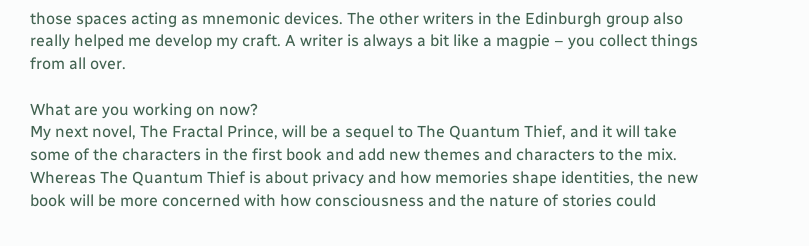those spaces acting as mnemonic devices. The other writers in the Edinburgh group also really helped me develop my craft. A writer is always a bit like a magpie – you collect things from all over.

What are you working on now?
My next novel, The Fractal Prince, will be a sequel to The Quantum Thief, and it will take some of the characters in the first book and add new themes and characters to the mix. Whereas The Quantum Thief is about privacy and how memories shape identities, the new book will be more concerned with how consciousness and the nature of stories could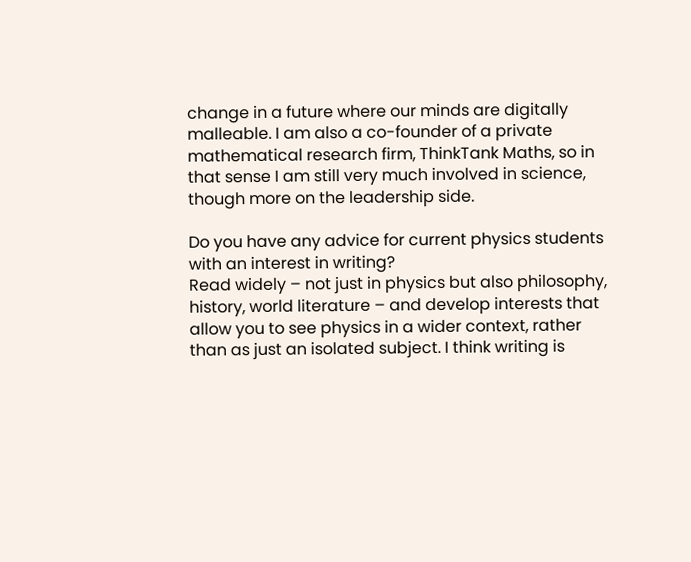change in a future where our minds are digitally malleable. I am also a co-founder of a private mathematical research firm, ThinkTank Maths, so in that sense I am still very much involved in science, though more on the leadership side.

Do you have any advice for current physics students with an interest in writing?
Read widely – not just in physics but also philosophy, history, world literature – and develop interests that allow you to see physics in a wider context, rather than as just an isolated subject. I think writing is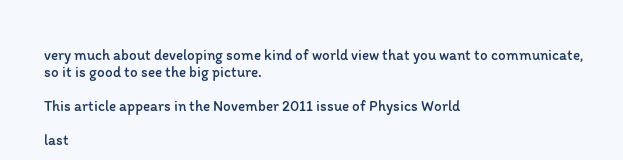very much about developing some kind of world view that you want to communicate, so it is good to see the big picture.

This article appears in the November 2011 issue of Physics World

last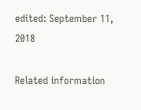edited: September 11, 2018

Related information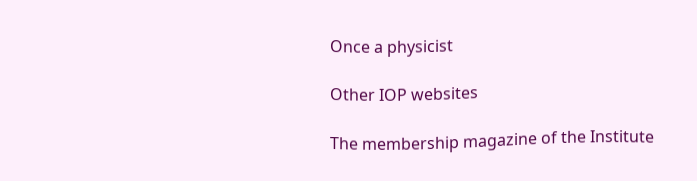Once a physicist

Other IOP websites

The membership magazine of the Institute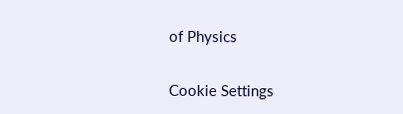of Physics

Cookie Settings